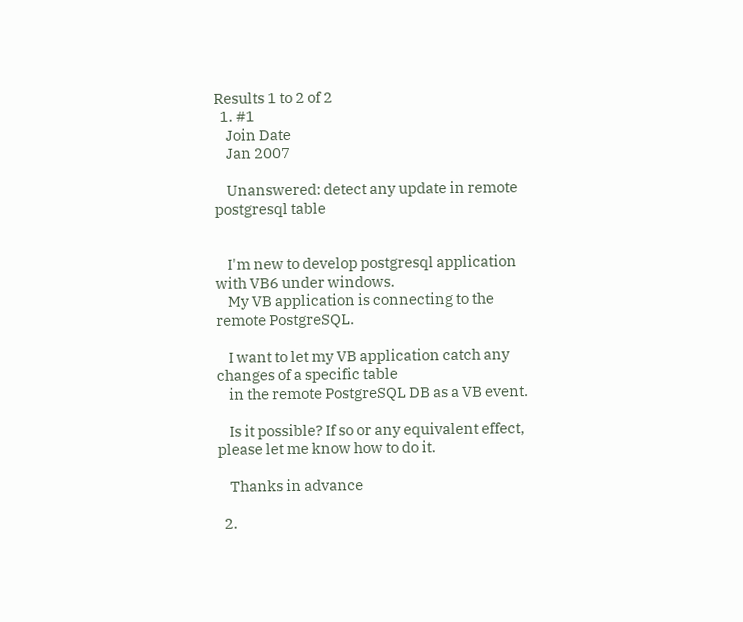Results 1 to 2 of 2
  1. #1
    Join Date
    Jan 2007

    Unanswered: detect any update in remote postgresql table


    I'm new to develop postgresql application with VB6 under windows.
    My VB application is connecting to the remote PostgreSQL.

    I want to let my VB application catch any changes of a specific table
    in the remote PostgreSQL DB as a VB event.

    Is it possible? If so or any equivalent effect, please let me know how to do it.

    Thanks in advance

  2.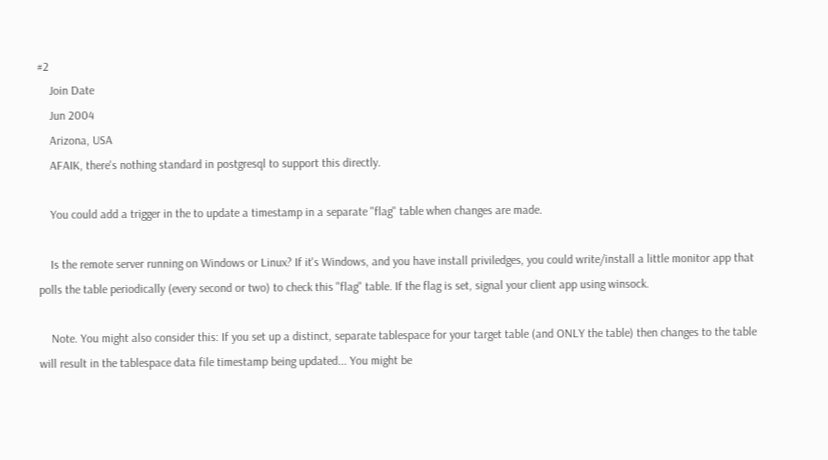#2
    Join Date
    Jun 2004
    Arizona, USA
    AFAIK, there's nothing standard in postgresql to support this directly.

    You could add a trigger in the to update a timestamp in a separate "flag" table when changes are made.

    Is the remote server running on Windows or Linux? If it's Windows, and you have install priviledges, you could write/install a little monitor app that polls the table periodically (every second or two) to check this "flag" table. If the flag is set, signal your client app using winsock.

    Note. You might also consider this: If you set up a distinct, separate tablespace for your target table (and ONLY the table) then changes to the table will result in the tablespace data file timestamp being updated... You might be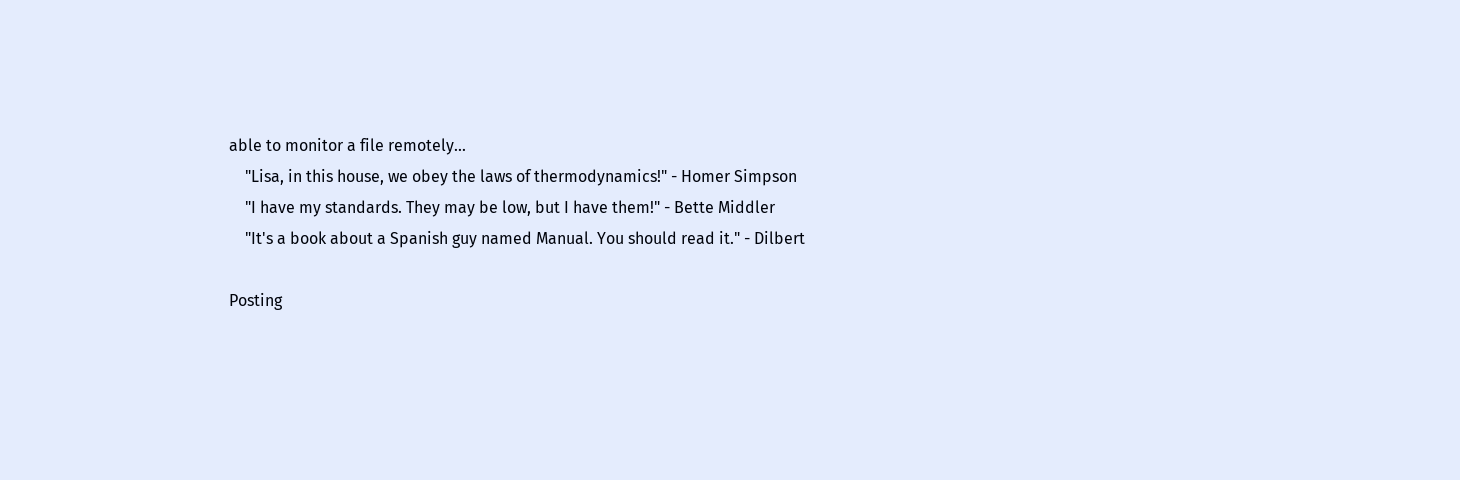able to monitor a file remotely...
    "Lisa, in this house, we obey the laws of thermodynamics!" - Homer Simpson
    "I have my standards. They may be low, but I have them!" - Bette Middler
    "It's a book about a Spanish guy named Manual. You should read it." - Dilbert

Posting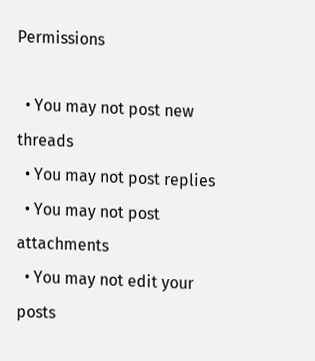Permissions

  • You may not post new threads
  • You may not post replies
  • You may not post attachments
  • You may not edit your posts